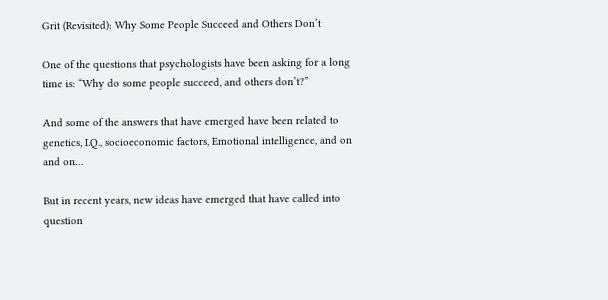Grit (Revisited): Why Some People Succeed and Others Don’t

One of the questions that psychologists have been asking for a long time is: “Why do some people succeed, and others don’t?”

And some of the answers that have emerged have been related to genetics, I.Q., socioeconomic factors, Emotional intelligence, and on and on…

But in recent years, new ideas have emerged that have called into question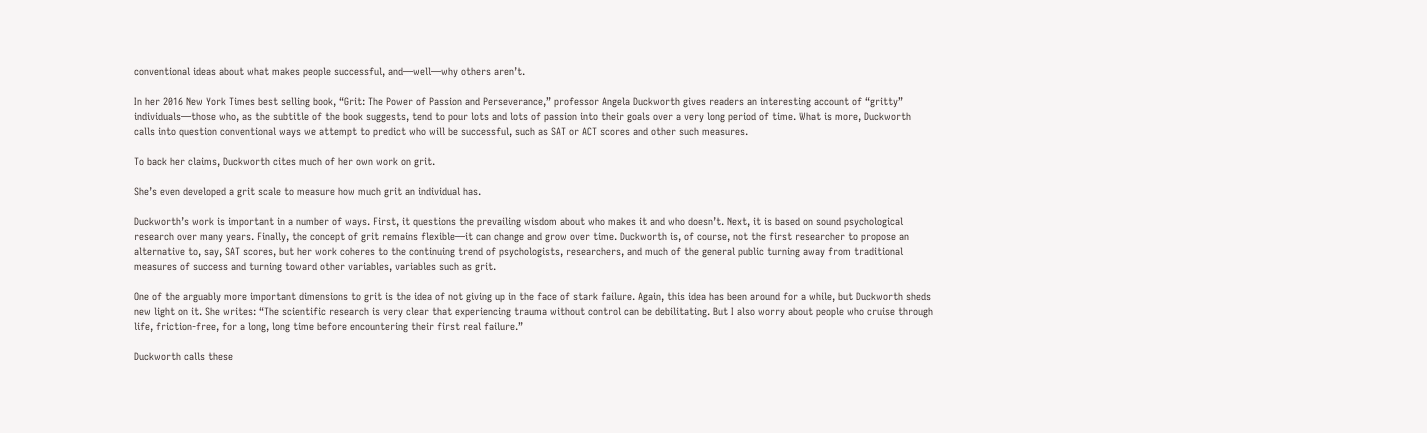conventional ideas about what makes people successful, and—well—why others aren’t.

In her 2016 New York Times best selling book, “Grit: The Power of Passion and Perseverance,” professor Angela Duckworth gives readers an interesting account of “gritty” individuals—those who, as the subtitle of the book suggests, tend to pour lots and lots of passion into their goals over a very long period of time. What is more, Duckworth calls into question conventional ways we attempt to predict who will be successful, such as SAT or ACT scores and other such measures.

To back her claims, Duckworth cites much of her own work on grit.

She’s even developed a grit scale to measure how much grit an individual has.

Duckworth’s work is important in a number of ways. First, it questions the prevailing wisdom about who makes it and who doesn’t. Next, it is based on sound psychological research over many years. Finally, the concept of grit remains flexible—it can change and grow over time. Duckworth is, of course, not the first researcher to propose an alternative to, say, SAT scores, but her work coheres to the continuing trend of psychologists, researchers, and much of the general public turning away from traditional measures of success and turning toward other variables, variables such as grit.

One of the arguably more important dimensions to grit is the idea of not giving up in the face of stark failure. Again, this idea has been around for a while, but Duckworth sheds new light on it. She writes: “The scientific research is very clear that experiencing trauma without control can be debilitating. But I also worry about people who cruise through life, friction-free, for a long, long time before encountering their first real failure.”

Duckworth calls these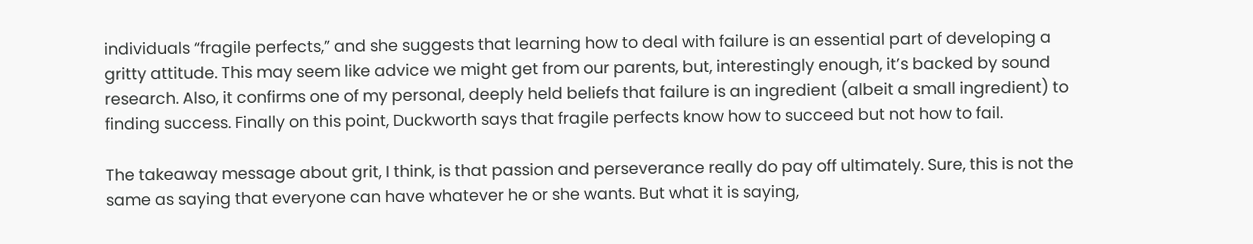individuals “fragile perfects,” and she suggests that learning how to deal with failure is an essential part of developing a gritty attitude. This may seem like advice we might get from our parents, but, interestingly enough, it’s backed by sound research. Also, it confirms one of my personal, deeply held beliefs that failure is an ingredient (albeit a small ingredient) to finding success. Finally on this point, Duckworth says that fragile perfects know how to succeed but not how to fail.

The takeaway message about grit, I think, is that passion and perseverance really do pay off ultimately. Sure, this is not the same as saying that everyone can have whatever he or she wants. But what it is saying,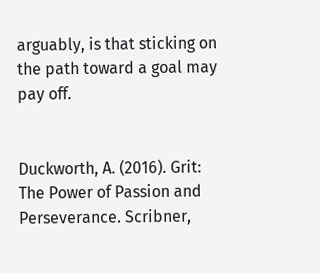arguably, is that sticking on the path toward a goal may pay off.


Duckworth, A. (2016). Grit: The Power of Passion and Perseverance. Scribner,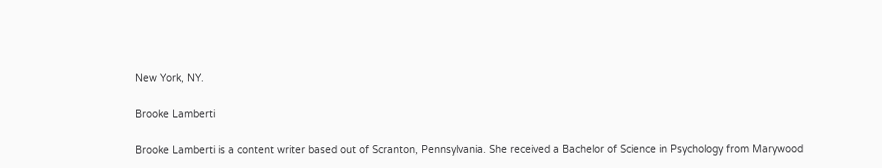New York, NY.

Brooke Lamberti

Brooke Lamberti is a content writer based out of Scranton, Pennsylvania. She received a Bachelor of Science in Psychology from Marywood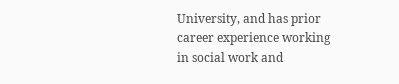University, and has prior career experience working in social work and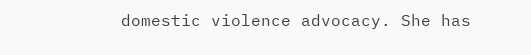domestic violence advocacy. She has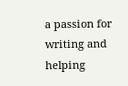a passion for writing and helping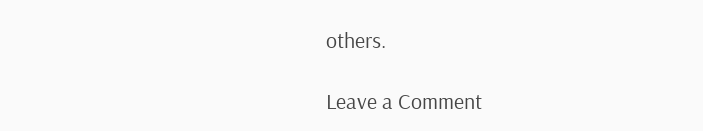others.

Leave a Comment